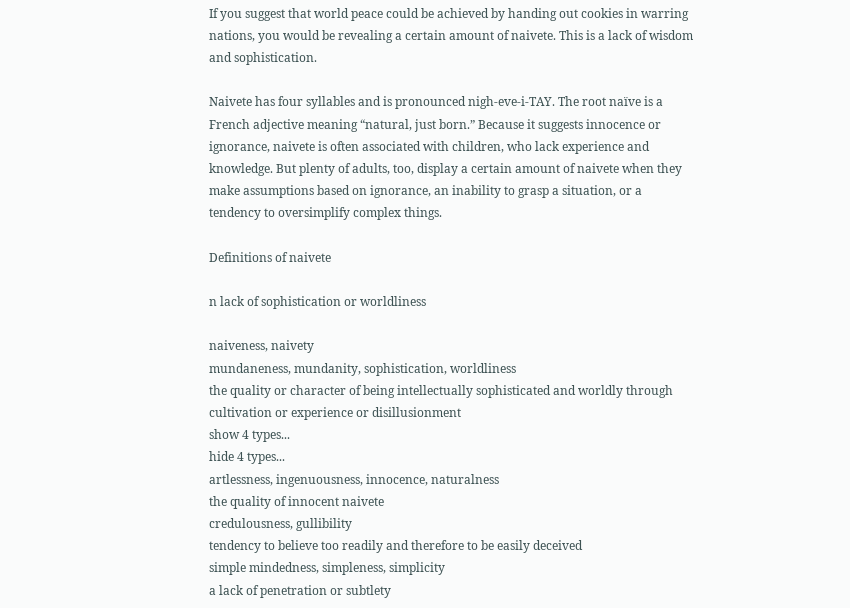If you suggest that world peace could be achieved by handing out cookies in warring nations, you would be revealing a certain amount of naivete. This is a lack of wisdom and sophistication.

Naivete has four syllables and is pronounced nigh-eve-i-TAY. The root naïve is a French adjective meaning “natural, just born.” Because it suggests innocence or ignorance, naivete is often associated with children, who lack experience and knowledge. But plenty of adults, too, display a certain amount of naivete when they make assumptions based on ignorance, an inability to grasp a situation, or a tendency to oversimplify complex things.

Definitions of naivete

n lack of sophistication or worldliness

naiveness, naivety
mundaneness, mundanity, sophistication, worldliness
the quality or character of being intellectually sophisticated and worldly through cultivation or experience or disillusionment
show 4 types...
hide 4 types...
artlessness, ingenuousness, innocence, naturalness
the quality of innocent naivete
credulousness, gullibility
tendency to believe too readily and therefore to be easily deceived
simple mindedness, simpleness, simplicity
a lack of penetration or subtlety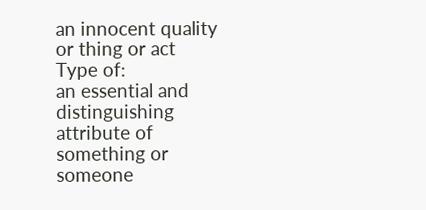an innocent quality or thing or act
Type of:
an essential and distinguishing attribute of something or someone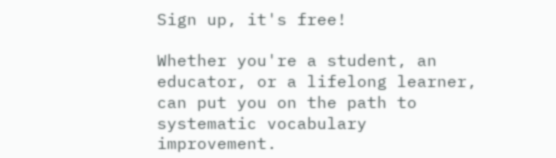Sign up, it's free!

Whether you're a student, an educator, or a lifelong learner, can put you on the path to systematic vocabulary improvement.